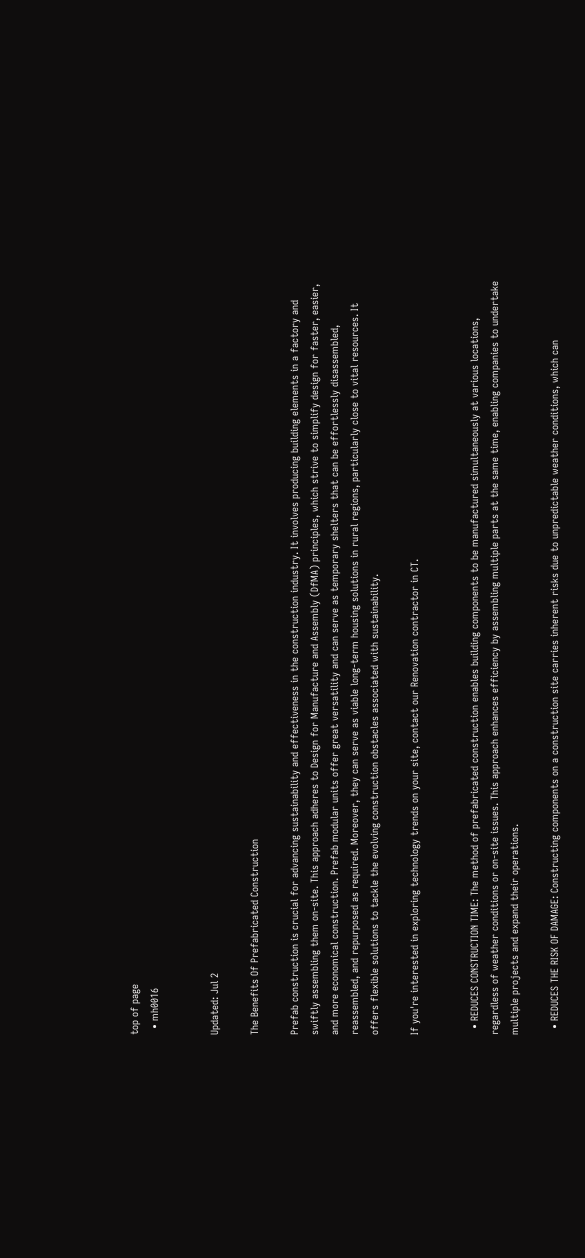top of page
  • mh0016


Updated: Jul 2

The Benefits Of Prefabricated Construction

Prefab construction is crucial for advancing sustainability and effectiveness in the construction industry. It involves producing building elements in a factory and swiftly assembling them on-site. This approach adheres to Design for Manufacture and Assembly (DfMA) principles, which strive to simplify design for faster, easier, and more economical construction. Prefab modular units offer great versatility and can serve as temporary shelters that can be effortlessly disassembled, reassembled, and repurposed as required. Moreover, they can serve as viable long-term housing solutions in rural regions, particularly close to vital resources. It offers flexible solutions to tackle the evolving construction obstacles associated with sustainability.

If you're interested in exploring technology trends on your site, contact our Renovation contractor in CT.


  • REDUCES CONSTRUCTION TIME: The method of prefabricated construction enables building components to be manufactured simultaneously at various locations, regardless of weather conditions or on-site issues. This approach enhances efficiency by assembling multiple parts at the same time, enabling companies to undertake multiple projects and expand their operations.

  • REDUCES THE RISK OF DAMAGE: Constructing components on a construction site carries inherent risks due to unpredictable weather conditions, which can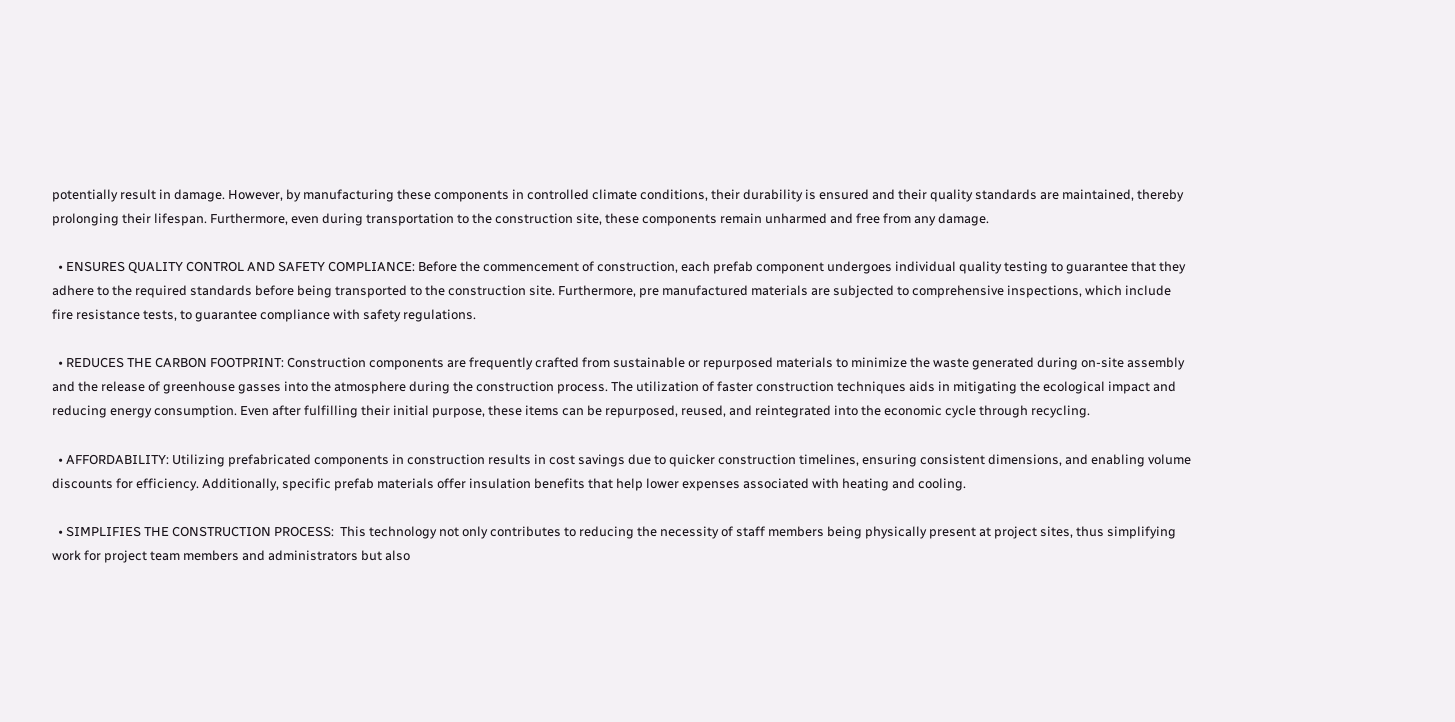potentially result in damage. However, by manufacturing these components in controlled climate conditions, their durability is ensured and their quality standards are maintained, thereby prolonging their lifespan. Furthermore, even during transportation to the construction site, these components remain unharmed and free from any damage.

  • ENSURES QUALITY CONTROL AND SAFETY COMPLIANCE: Before the commencement of construction, each prefab component undergoes individual quality testing to guarantee that they adhere to the required standards before being transported to the construction site. Furthermore, pre manufactured materials are subjected to comprehensive inspections, which include fire resistance tests, to guarantee compliance with safety regulations.

  • REDUCES THE CARBON FOOTPRINT: Construction components are frequently crafted from sustainable or repurposed materials to minimize the waste generated during on-site assembly and the release of greenhouse gasses into the atmosphere during the construction process. The utilization of faster construction techniques aids in mitigating the ecological impact and reducing energy consumption. Even after fulfilling their initial purpose, these items can be repurposed, reused, and reintegrated into the economic cycle through recycling.

  • AFFORDABILITY: Utilizing prefabricated components in construction results in cost savings due to quicker construction timelines, ensuring consistent dimensions, and enabling volume discounts for efficiency. Additionally, specific prefab materials offer insulation benefits that help lower expenses associated with heating and cooling.

  • SIMPLIFIES THE CONSTRUCTION PROCESS:  This technology not only contributes to reducing the necessity of staff members being physically present at project sites, thus simplifying work for project team members and administrators but also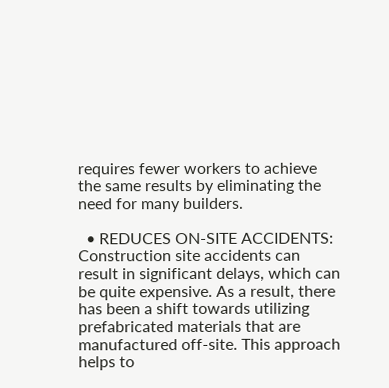requires fewer workers to achieve the same results by eliminating the need for many builders.

  • REDUCES ON-SITE ACCIDENTS: Construction site accidents can result in significant delays, which can be quite expensive. As a result, there has been a shift towards utilizing prefabricated materials that are manufactured off-site. This approach helps to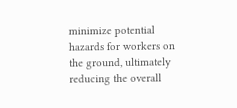minimize potential hazards for workers on the ground, ultimately reducing the overall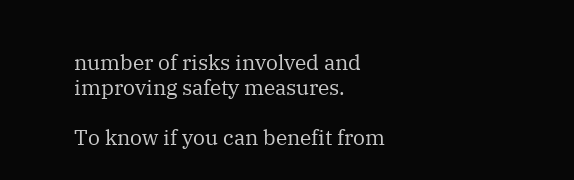number of risks involved and improving safety measures.

To know if you can benefit from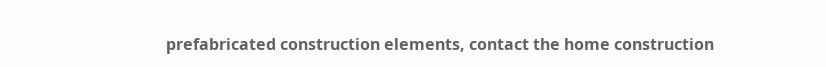prefabricated construction elements, contact the home construction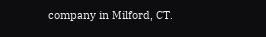company in Milford, CT.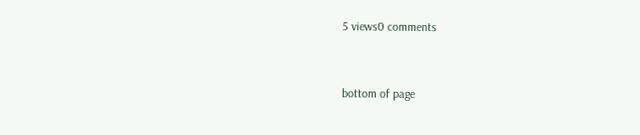5 views0 comments


bottom of page